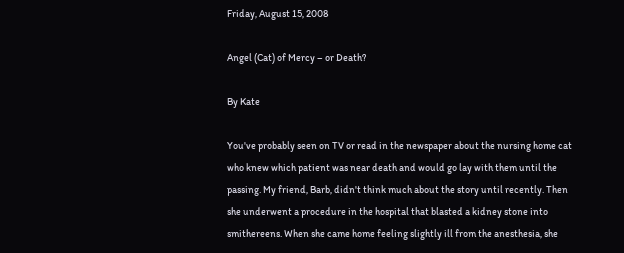Friday, August 15, 2008

Angel (Cat) of Mercy – or Death?

By Kate

You've probably seen on TV or read in the newspaper about the nursing home cat who knew which patient was near death and would go lay with them until the passing. My friend, Barb, didn't think much about the story until recently. Then she underwent a procedure in the hospital that blasted a kidney stone into smithereens. When she came home feeling slightly ill from the anesthesia, she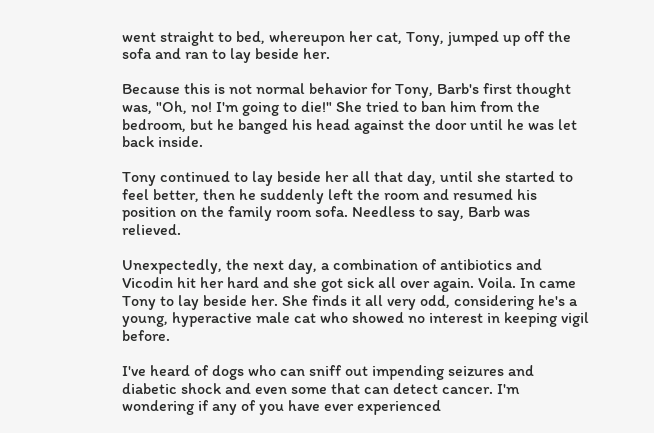went straight to bed, whereupon her cat, Tony, jumped up off the sofa and ran to lay beside her.

Because this is not normal behavior for Tony, Barb's first thought was, "Oh, no! I'm going to die!" She tried to ban him from the bedroom, but he banged his head against the door until he was let back inside.

Tony continued to lay beside her all that day, until she started to feel better, then he suddenly left the room and resumed his position on the family room sofa. Needless to say, Barb was relieved.

Unexpectedly, the next day, a combination of antibiotics and Vicodin hit her hard and she got sick all over again. Voila. In came Tony to lay beside her. She finds it all very odd, considering he's a young, hyperactive male cat who showed no interest in keeping vigil before.

I've heard of dogs who can sniff out impending seizures and diabetic shock and even some that can detect cancer. I'm wondering if any of you have ever experienced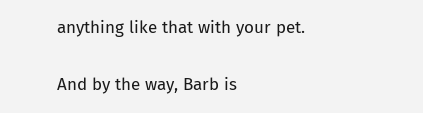anything like that with your pet.

And by the way, Barb is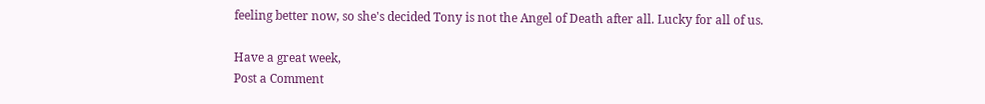feeling better now, so she's decided Tony is not the Angel of Death after all. Lucky for all of us.

Have a great week,
Post a Comment